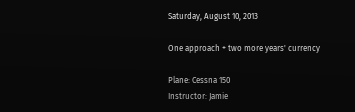Saturday, August 10, 2013

One approach + two more years' currency

Plane: Cessna 150
Instructor: Jamie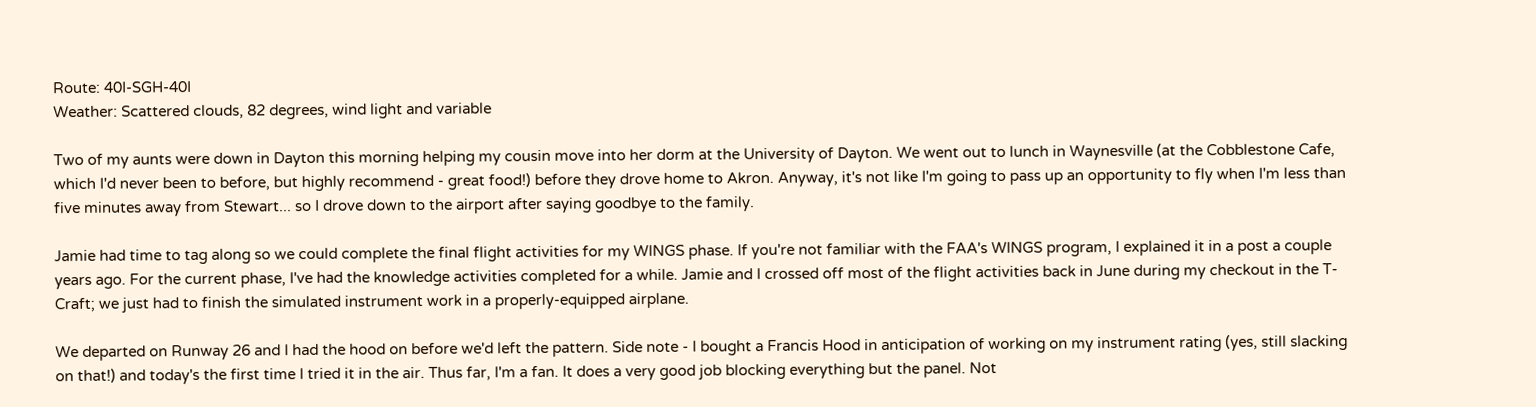Route: 40I-SGH-40I
Weather: Scattered clouds, 82 degrees, wind light and variable

Two of my aunts were down in Dayton this morning helping my cousin move into her dorm at the University of Dayton. We went out to lunch in Waynesville (at the Cobblestone Cafe, which I'd never been to before, but highly recommend - great food!) before they drove home to Akron. Anyway, it's not like I'm going to pass up an opportunity to fly when I'm less than five minutes away from Stewart... so I drove down to the airport after saying goodbye to the family.

Jamie had time to tag along so we could complete the final flight activities for my WINGS phase. If you're not familiar with the FAA's WINGS program, I explained it in a post a couple years ago. For the current phase, I've had the knowledge activities completed for a while. Jamie and I crossed off most of the flight activities back in June during my checkout in the T-Craft; we just had to finish the simulated instrument work in a properly-equipped airplane.

We departed on Runway 26 and I had the hood on before we'd left the pattern. Side note - I bought a Francis Hood in anticipation of working on my instrument rating (yes, still slacking on that!) and today's the first time I tried it in the air. Thus far, I'm a fan. It does a very good job blocking everything but the panel. Not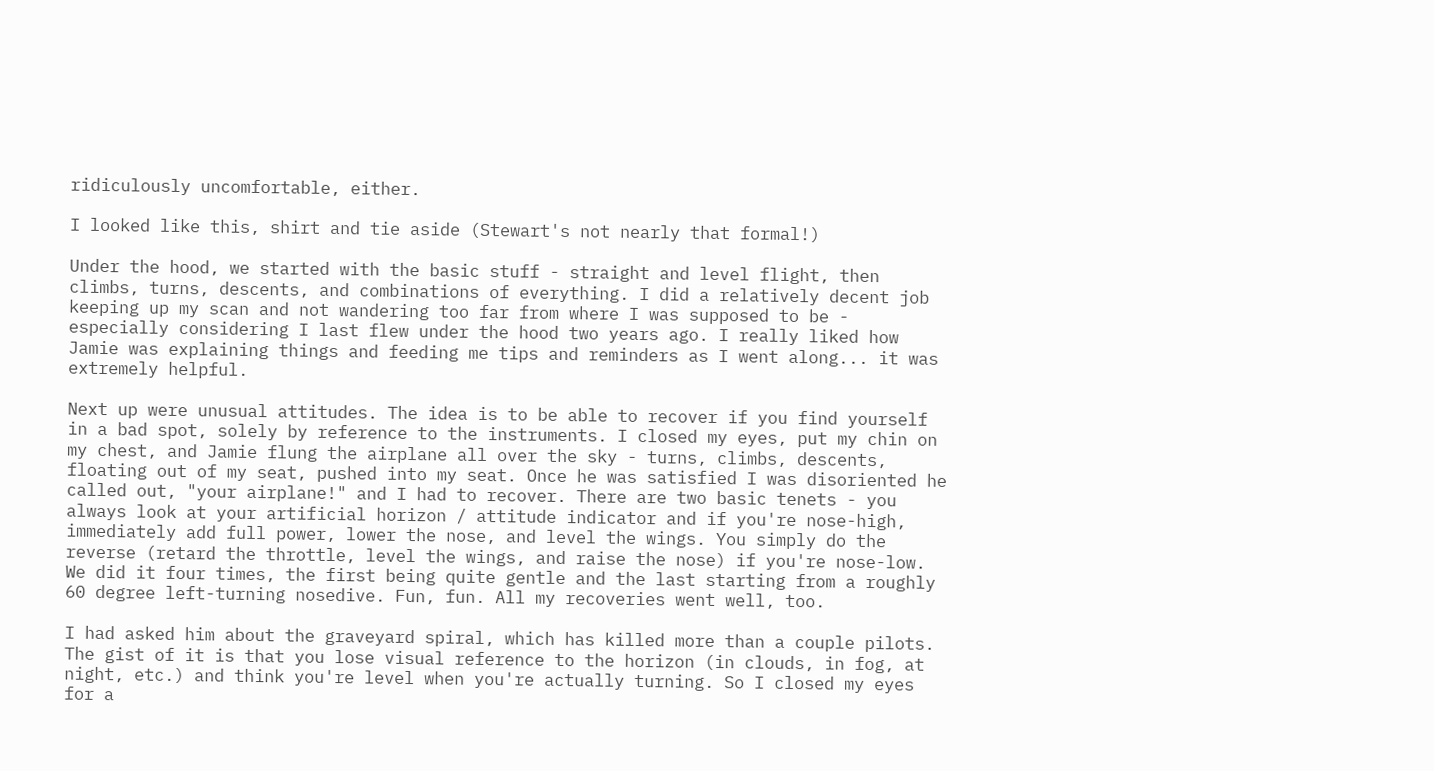ridiculously uncomfortable, either.

I looked like this, shirt and tie aside (Stewart's not nearly that formal!)

Under the hood, we started with the basic stuff - straight and level flight, then climbs, turns, descents, and combinations of everything. I did a relatively decent job keeping up my scan and not wandering too far from where I was supposed to be - especially considering I last flew under the hood two years ago. I really liked how Jamie was explaining things and feeding me tips and reminders as I went along... it was extremely helpful.

Next up were unusual attitudes. The idea is to be able to recover if you find yourself in a bad spot, solely by reference to the instruments. I closed my eyes, put my chin on my chest, and Jamie flung the airplane all over the sky - turns, climbs, descents, floating out of my seat, pushed into my seat. Once he was satisfied I was disoriented he called out, "your airplane!" and I had to recover. There are two basic tenets - you always look at your artificial horizon / attitude indicator and if you're nose-high, immediately add full power, lower the nose, and level the wings. You simply do the reverse (retard the throttle, level the wings, and raise the nose) if you're nose-low. We did it four times, the first being quite gentle and the last starting from a roughly 60 degree left-turning nosedive. Fun, fun. All my recoveries went well, too.

I had asked him about the graveyard spiral, which has killed more than a couple pilots. The gist of it is that you lose visual reference to the horizon (in clouds, in fog, at night, etc.) and think you're level when you're actually turning. So I closed my eyes for a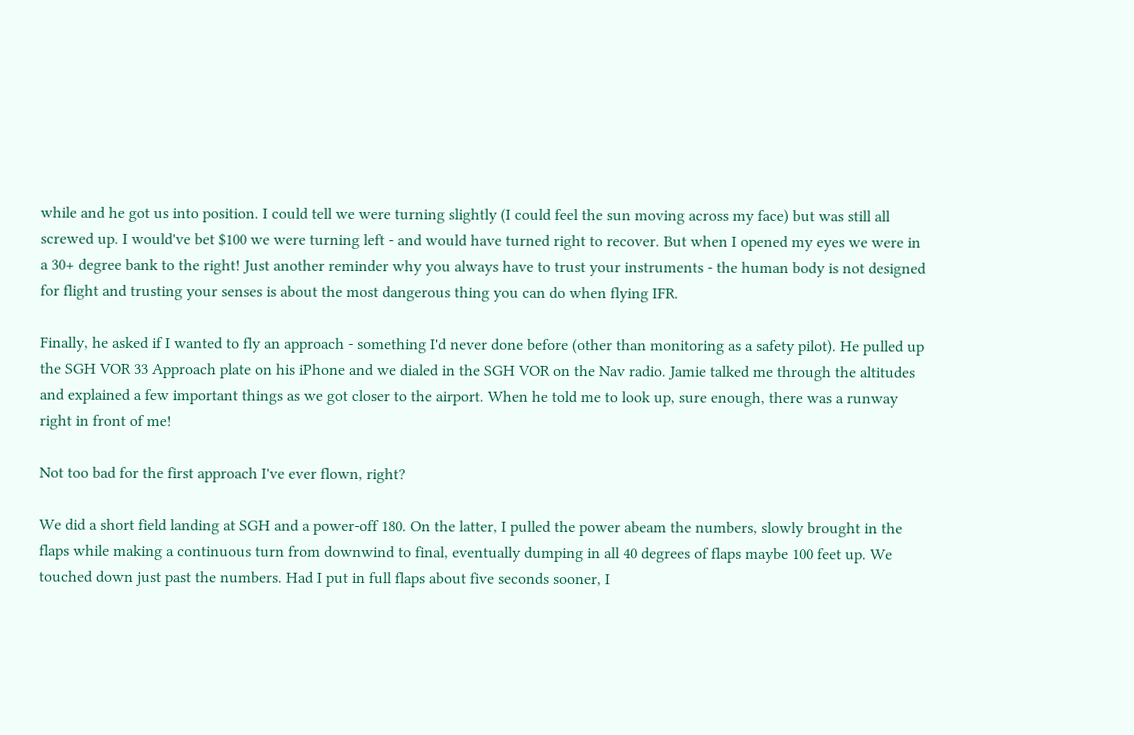while and he got us into position. I could tell we were turning slightly (I could feel the sun moving across my face) but was still all screwed up. I would've bet $100 we were turning left - and would have turned right to recover. But when I opened my eyes we were in a 30+ degree bank to the right! Just another reminder why you always have to trust your instruments - the human body is not designed for flight and trusting your senses is about the most dangerous thing you can do when flying IFR.

Finally, he asked if I wanted to fly an approach - something I'd never done before (other than monitoring as a safety pilot). He pulled up the SGH VOR 33 Approach plate on his iPhone and we dialed in the SGH VOR on the Nav radio. Jamie talked me through the altitudes and explained a few important things as we got closer to the airport. When he told me to look up, sure enough, there was a runway right in front of me!

Not too bad for the first approach I've ever flown, right?

We did a short field landing at SGH and a power-off 180. On the latter, I pulled the power abeam the numbers, slowly brought in the flaps while making a continuous turn from downwind to final, eventually dumping in all 40 degrees of flaps maybe 100 feet up. We touched down just past the numbers. Had I put in full flaps about five seconds sooner, I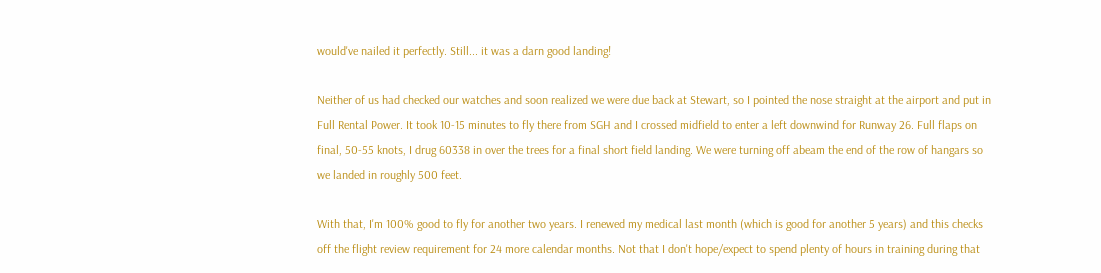would've nailed it perfectly. Still... it was a darn good landing!

Neither of us had checked our watches and soon realized we were due back at Stewart, so I pointed the nose straight at the airport and put in Full Rental Power. It took 10-15 minutes to fly there from SGH and I crossed midfield to enter a left downwind for Runway 26. Full flaps on final, 50-55 knots, I drug 60338 in over the trees for a final short field landing. We were turning off abeam the end of the row of hangars so we landed in roughly 500 feet.

With that, I'm 100% good to fly for another two years. I renewed my medical last month (which is good for another 5 years) and this checks off the flight review requirement for 24 more calendar months. Not that I don't hope/expect to spend plenty of hours in training during that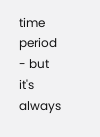time period - but it's always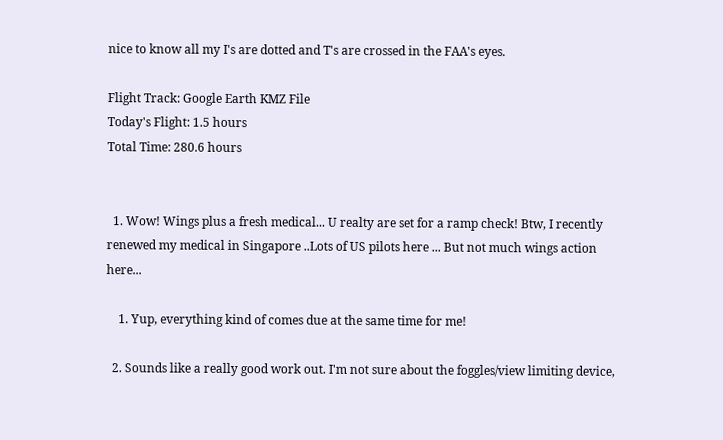nice to know all my I's are dotted and T's are crossed in the FAA's eyes.

Flight Track: Google Earth KMZ File
Today's Flight: 1.5 hours
Total Time: 280.6 hours


  1. Wow! Wings plus a fresh medical... U realty are set for a ramp check! Btw, I recently renewed my medical in Singapore ..Lots of US pilots here ... But not much wings action here...

    1. Yup, everything kind of comes due at the same time for me!

  2. Sounds like a really good work out. I'm not sure about the foggles/view limiting device,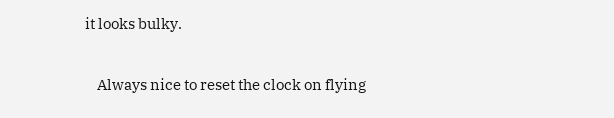it looks bulky.

    Always nice to reset the clock on flying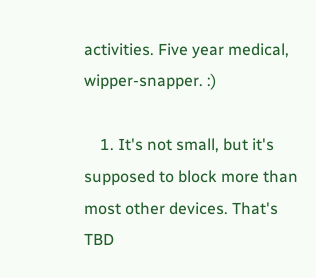activities. Five year medical, wipper-snapper. :)

    1. It's not small, but it's supposed to block more than most other devices. That's TBD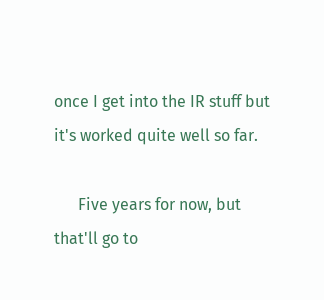once I get into the IR stuff but it's worked quite well so far.

      Five years for now, but that'll go to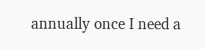annually once I need a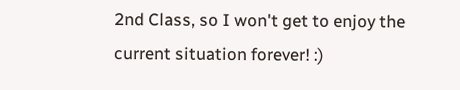2nd Class, so I won't get to enjoy the current situation forever! :)